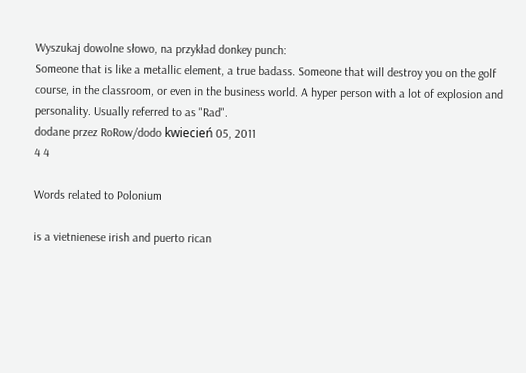Wyszukaj dowolne słowo, na przykład donkey punch:
Someone that is like a metallic element, a true badass. Someone that will destroy you on the golf course, in the classroom, or even in the business world. A hyper person with a lot of explosion and personality. Usually referred to as "Rad".
dodane przez RoRow/dodo kwiecień 05, 2011
4 4

Words related to Polonium

is a vietnienese irish and puerto rican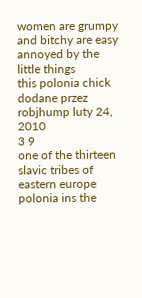women are grumpy and bitchy are easy annoyed by the little things
this polonia chick
dodane przez robjhump luty 24, 2010
3 9
one of the thirteen slavic tribes of eastern europe
polonia ins the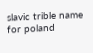slavic trible name for poland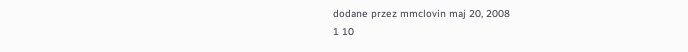dodane przez mmclovin maj 20, 2008
1 10